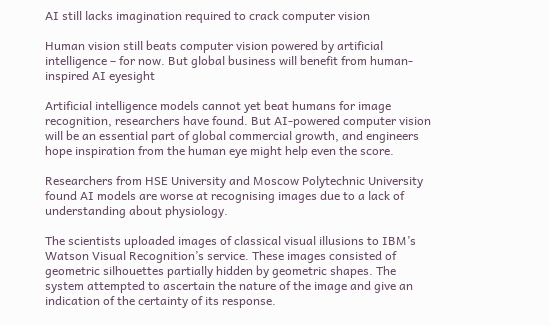AI still lacks imagination required to crack computer vision

Human vision still beats computer vision powered by artificial intelligence – for now. But global business will benefit from human-inspired AI eyesight

Artificial intelligence models cannot yet beat humans for image recognition, researchers have found. But AI-powered computer vision will be an essential part of global commercial growth, and engineers hope inspiration from the human eye might help even the score.

Researchers from HSE University and Moscow Polytechnic University found AI models are worse at recognising images due to a lack of understanding about physiology.

The scientists uploaded images of classical visual illusions to IBM’s Watson Visual Recognition’s service. These images consisted of geometric silhouettes partially hidden by geometric shapes. The system attempted to ascertain the nature of the image and give an indication of the certainty of its response.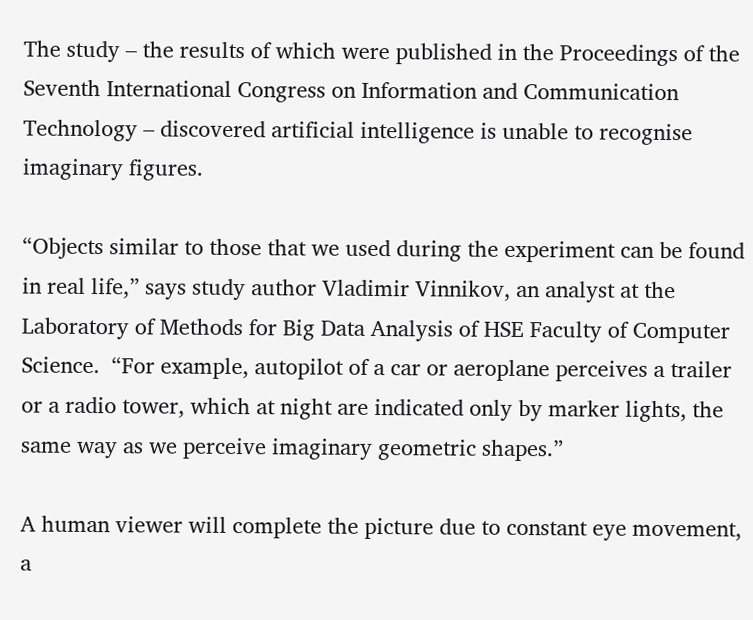The study – the results of which were published in the Proceedings of the Seventh International Congress on Information and Communication Technology – discovered artificial intelligence is unable to recognise imaginary figures.

“Objects similar to those that we used during the experiment can be found in real life,” says study author Vladimir Vinnikov, an analyst at the Laboratory of Methods for Big Data Analysis of HSE Faculty of Computer Science.  “For example, autopilot of a car or aeroplane perceives a trailer or a radio tower, which at night are indicated only by marker lights, the same way as we perceive imaginary geometric shapes.”

A human viewer will complete the picture due to constant eye movement, a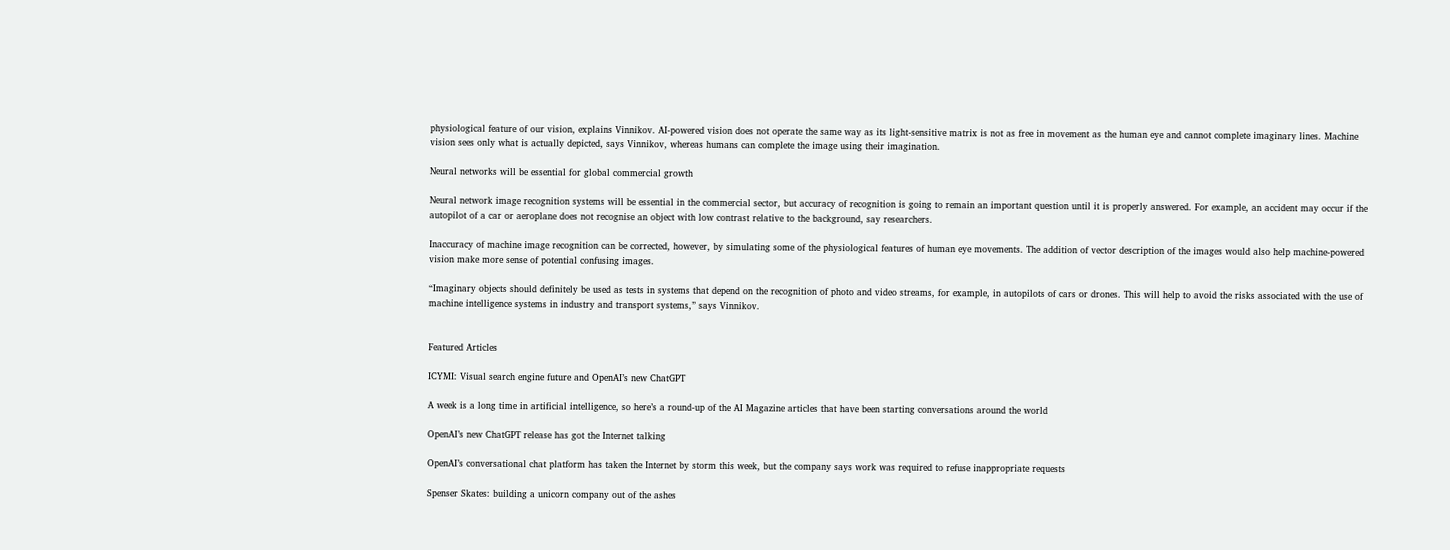physiological feature of our vision, explains Vinnikov. AI-powered vision does not operate the same way as its light-sensitive matrix is not as free in movement as the human eye and cannot complete imaginary lines. Machine vision sees only what is actually depicted, says Vinnikov, whereas humans can complete the image using their imagination.

Neural networks will be essential for global commercial growth

Neural network image recognition systems will be essential in the commercial sector, but accuracy of recognition is going to remain an important question until it is properly answered. For example, an accident may occur if the autopilot of a car or aeroplane does not recognise an object with low contrast relative to the background, say researchers.

Inaccuracy of machine image recognition can be corrected, however, by simulating some of the physiological features of human eye movements. The addition of vector description of the images would also help machine-powered vision make more sense of potential confusing images.

“Imaginary objects should definitely be used as tests in systems that depend on the recognition of photo and video streams, for example, in autopilots of cars or drones. This will help to avoid the risks associated with the use of machine intelligence systems in industry and transport systems,” says Vinnikov.


Featured Articles

ICYMI: Visual search engine future and OpenAI’s new ChatGPT

A week is a long time in artificial intelligence, so here’s a round-up of the AI Magazine articles that have been starting conversations around the world

OpenAI’s new ChatGPT release has got the Internet talking

OpenAI’s conversational chat platform has taken the Internet by storm this week, but the company says work was required to refuse inappropriate requests

Spenser Skates: building a unicorn company out of the ashes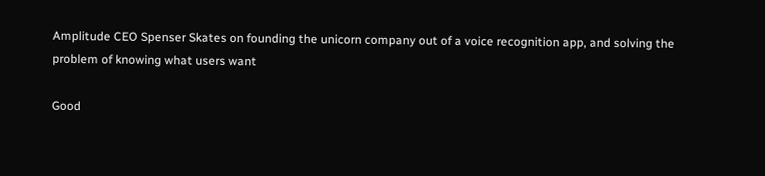Amplitude CEO Spenser Skates on founding the unicorn company out of a voice recognition app, and solving the problem of knowing what users want

Good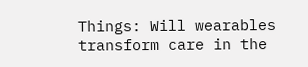Things: Will wearables transform care in the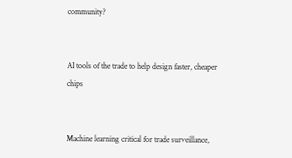community?


AI tools of the trade to help design faster, cheaper chips


Machine learning critical for trade surveillance,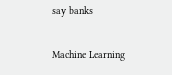say banks

Machine Learning